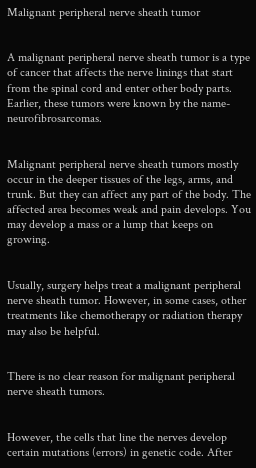Malignant peripheral nerve sheath tumor


A malignant peripheral nerve sheath tumor is a type of cancer that affects the nerve linings that start from the spinal cord and enter other body parts. Earlier, these tumors were known by the name-neurofibrosarcomas.


Malignant peripheral nerve sheath tumors mostly occur in the deeper tissues of the legs, arms, and trunk. But they can affect any part of the body. The affected area becomes weak and pain develops. You may develop a mass or a lump that keeps on growing.


Usually, surgery helps treat a malignant peripheral nerve sheath tumor. However, in some cases, other treatments like chemotherapy or radiation therapy may also be helpful.


There is no clear reason for malignant peripheral nerve sheath tumors.


However, the cells that line the nerves develop certain mutations (errors) in genetic code. After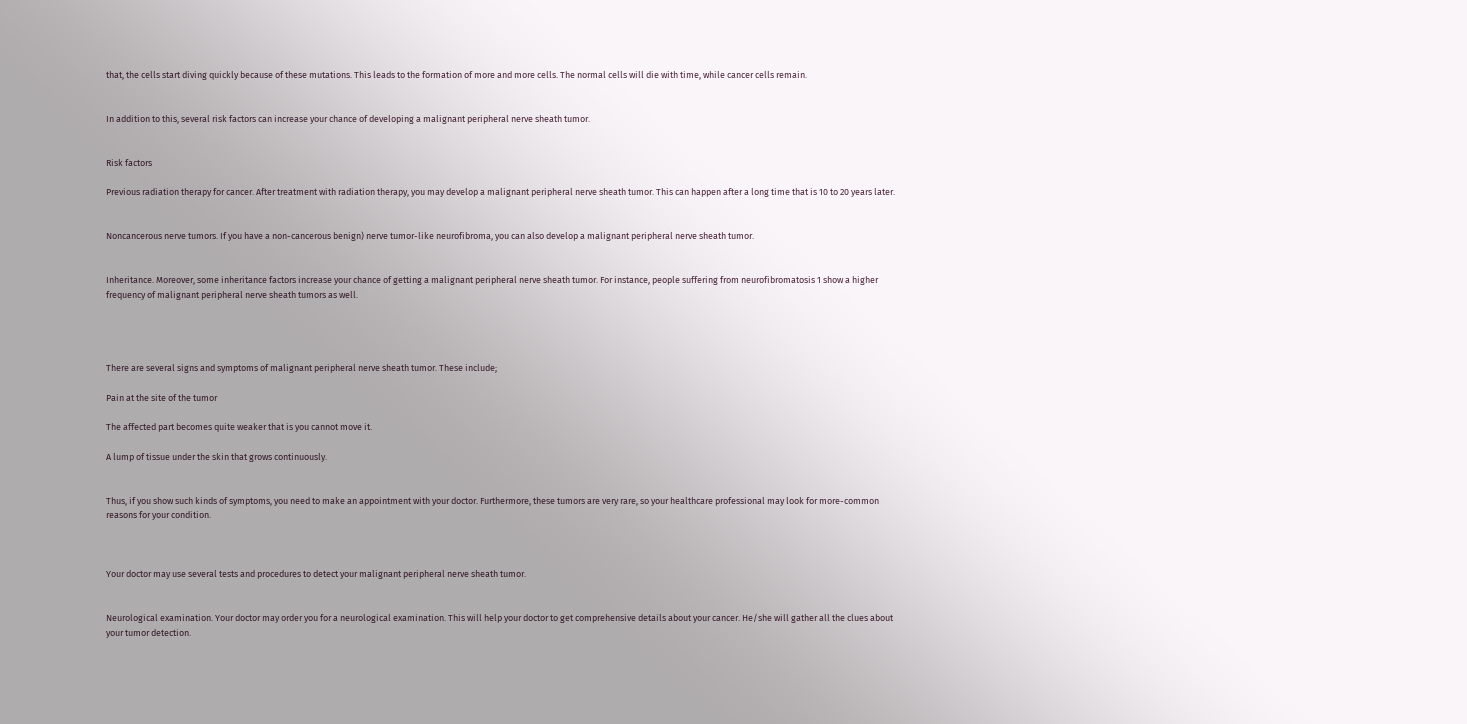that, the cells start diving quickly because of these mutations. This leads to the formation of more and more cells. The normal cells will die with time, while cancer cells remain.


In addition to this, several risk factors can increase your chance of developing a malignant peripheral nerve sheath tumor.


Risk factors

Previous radiation therapy for cancer. After treatment with radiation therapy, you may develop a malignant peripheral nerve sheath tumor. This can happen after a long time that is 10 to 20 years later.


Noncancerous nerve tumors. If you have a non-cancerous benign) nerve tumor-like neurofibroma, you can also develop a malignant peripheral nerve sheath tumor.


Inheritance. Moreover, some inheritance factors increase your chance of getting a malignant peripheral nerve sheath tumor. For instance, people suffering from neurofibromatosis 1 show a higher frequency of malignant peripheral nerve sheath tumors as well.




There are several signs and symptoms of malignant peripheral nerve sheath tumor. These include;

Pain at the site of the tumor

The affected part becomes quite weaker that is you cannot move it.

A lump of tissue under the skin that grows continuously.


Thus, if you show such kinds of symptoms, you need to make an appointment with your doctor. Furthermore, these tumors are very rare, so your healthcare professional may look for more-common reasons for your condition.



Your doctor may use several tests and procedures to detect your malignant peripheral nerve sheath tumor.


Neurological examination. Your doctor may order you for a neurological examination. This will help your doctor to get comprehensive details about your cancer. He/she will gather all the clues about your tumor detection.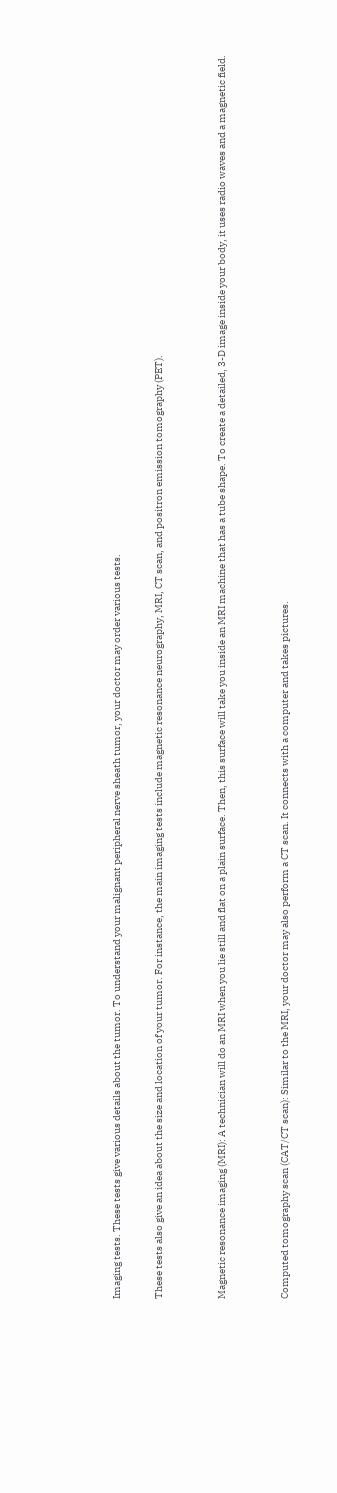Imaging tests. These tests give various details about the tumor. To understand your malignant peripheral nerve sheath tumor, your doctor may order various tests.

These tests also give an idea about the size and location of your tumor. For instance, the main imaging tests include magnetic resonance neurography, MRI, CT scan, and positron emission tomography (PET).


Magnetic resonance imaging (MRI): A technician will do an MRI when you lie still and flat on a plain surface. Then, this surface will take you inside an MRI machine that has a tube shape. To create a detailed, 3-D image inside your body, it uses radio waves and a magnetic field.


Computed tomography scan (CAT/CT scan): Similar to the MRI, your doctor may also perform a CT scan. It connects with a computer and takes pictures.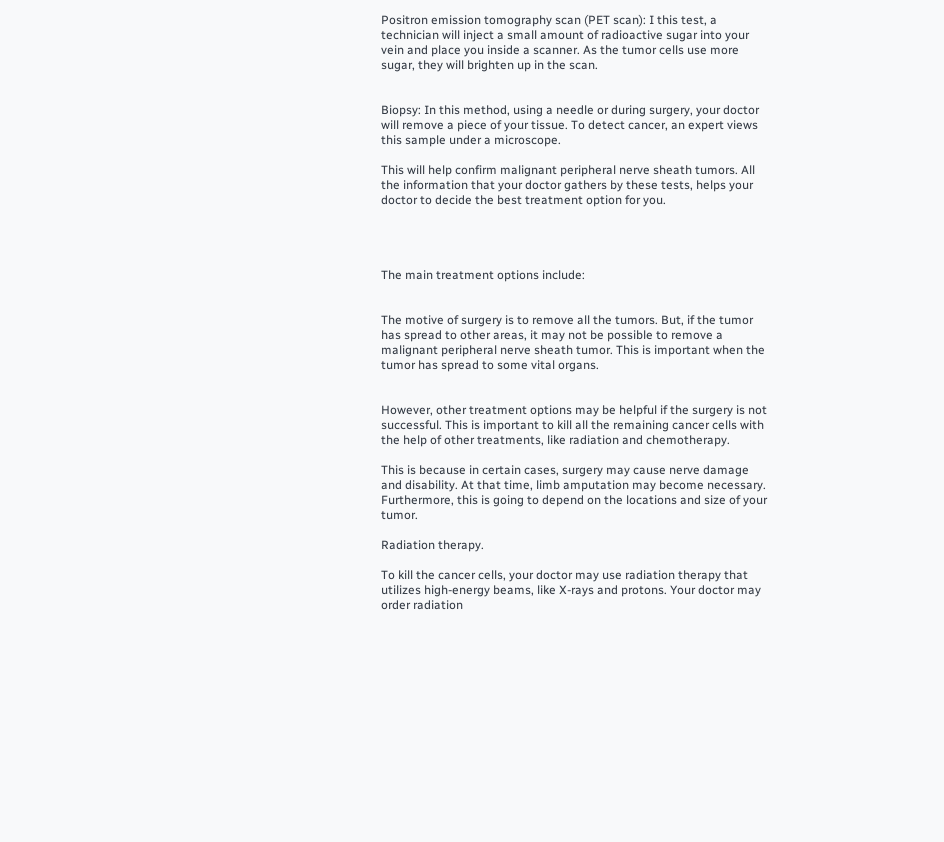Positron emission tomography scan (PET scan): I this test, a technician will inject a small amount of radioactive sugar into your vein and place you inside a scanner. As the tumor cells use more sugar, they will brighten up in the scan.


Biopsy: In this method, using a needle or during surgery, your doctor will remove a piece of your tissue. To detect cancer, an expert views this sample under a microscope.

This will help confirm malignant peripheral nerve sheath tumors. All the information that your doctor gathers by these tests, helps your doctor to decide the best treatment option for you.




The main treatment options include:


The motive of surgery is to remove all the tumors. But, if the tumor has spread to other areas, it may not be possible to remove a malignant peripheral nerve sheath tumor. This is important when the tumor has spread to some vital organs.


However, other treatment options may be helpful if the surgery is not successful. This is important to kill all the remaining cancer cells with the help of other treatments, like radiation and chemotherapy.

This is because in certain cases, surgery may cause nerve damage and disability. At that time, limb amputation may become necessary. Furthermore, this is going to depend on the locations and size of your tumor.

Radiation therapy.

To kill the cancer cells, your doctor may use radiation therapy that utilizes high-energy beams, like X-rays and protons. Your doctor may order radiation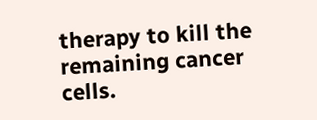therapy to kill the remaining cancer cells.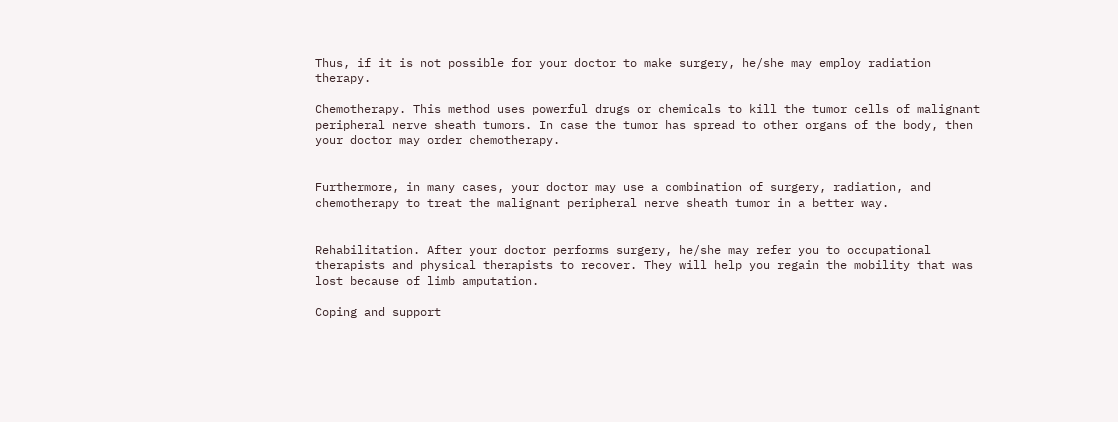Thus, if it is not possible for your doctor to make surgery, he/she may employ radiation therapy.

Chemotherapy. This method uses powerful drugs or chemicals to kill the tumor cells of malignant peripheral nerve sheath tumors. In case the tumor has spread to other organs of the body, then your doctor may order chemotherapy.


Furthermore, in many cases, your doctor may use a combination of surgery, radiation, and chemotherapy to treat the malignant peripheral nerve sheath tumor in a better way.


Rehabilitation. After your doctor performs surgery, he/she may refer you to occupational therapists and physical therapists to recover. They will help you regain the mobility that was lost because of limb amputation.

Coping and support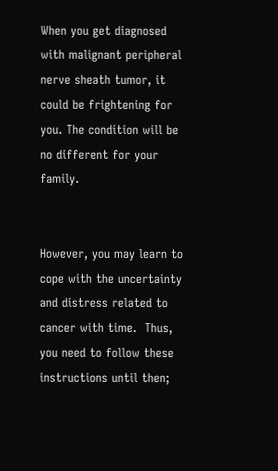When you get diagnosed with malignant peripheral nerve sheath tumor, it could be frightening for you. The condition will be no different for your family.


However, you may learn to cope with the uncertainty and distress related to cancer with time.  Thus, you need to follow these instructions until then;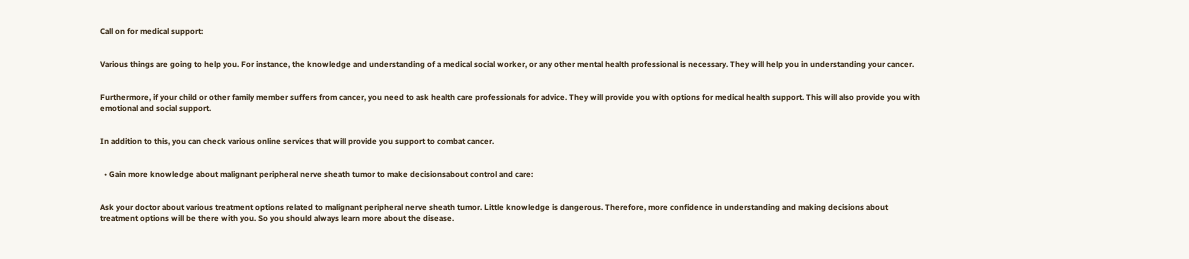Call on for medical support:


Various things are going to help you. For instance, the knowledge and understanding of a medical social worker, or any other mental health professional is necessary. They will help you in understanding your cancer.


Furthermore, if your child or other family member suffers from cancer, you need to ask health care professionals for advice. They will provide you with options for medical health support. This will also provide you with emotional and social support.


In addition to this, you can check various online services that will provide you support to combat cancer.


  • Gain more knowledge about malignant peripheral nerve sheath tumor to make decisionsabout control and care:


Ask your doctor about various treatment options related to malignant peripheral nerve sheath tumor. Little knowledge is dangerous. Therefore, more confidence in understanding and making decisions about treatment options will be there with you. So you should always learn more about the disease.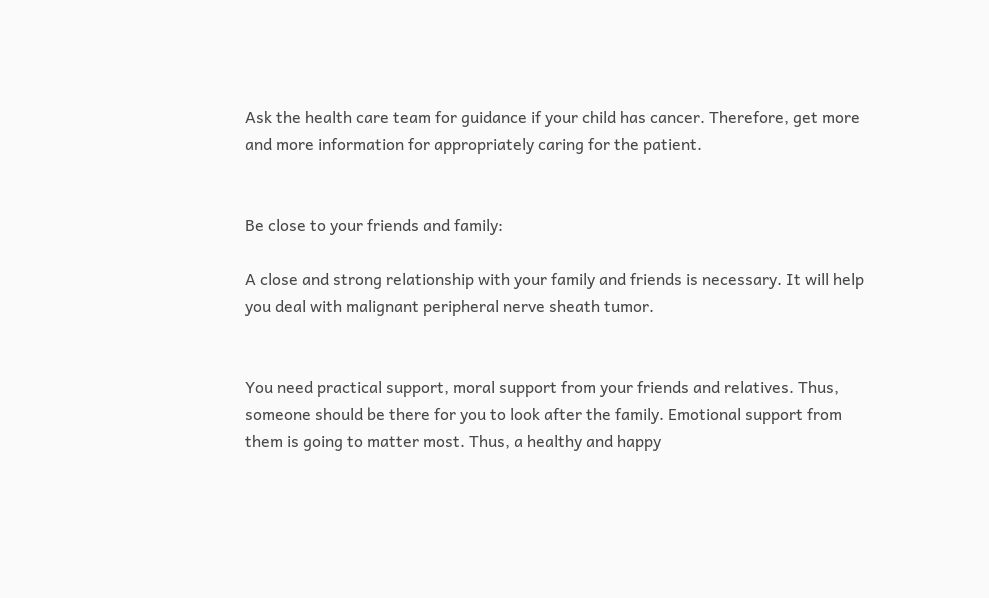Ask the health care team for guidance if your child has cancer. Therefore, get more and more information for appropriately caring for the patient.


Be close to your friends and family:

A close and strong relationship with your family and friends is necessary. It will help you deal with malignant peripheral nerve sheath tumor.


You need practical support, moral support from your friends and relatives. Thus, someone should be there for you to look after the family. Emotional support from them is going to matter most. Thus, a healthy and happy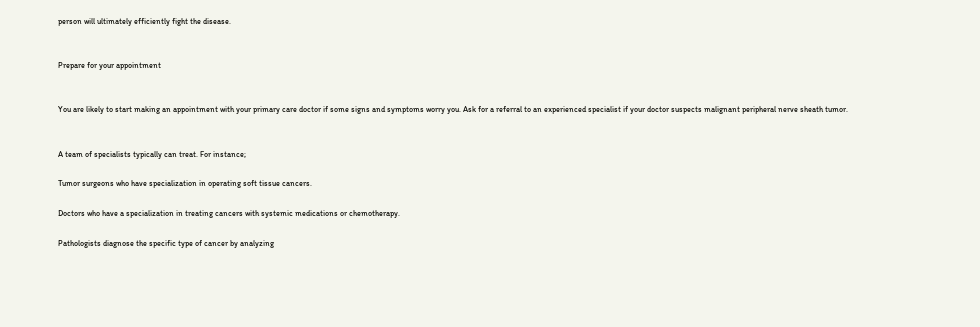person will ultimately efficiently fight the disease.


Prepare for your appointment


You are likely to start making an appointment with your primary care doctor if some signs and symptoms worry you. Ask for a referral to an experienced specialist if your doctor suspects malignant peripheral nerve sheath tumor.


A team of specialists typically can treat. For instance;

Tumor surgeons who have specialization in operating soft tissue cancers.

Doctors who have a specialization in treating cancers with systemic medications or chemotherapy.

Pathologists diagnose the specific type of cancer by analyzing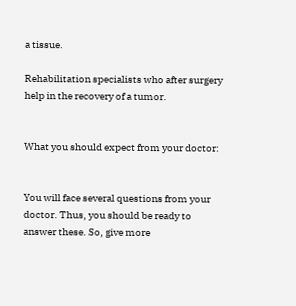a tissue.

Rehabilitation specialists who after surgery help in the recovery of a tumor.


What you should expect from your doctor:


You will face several questions from your doctor. Thus, you should be ready to answer these. So, give more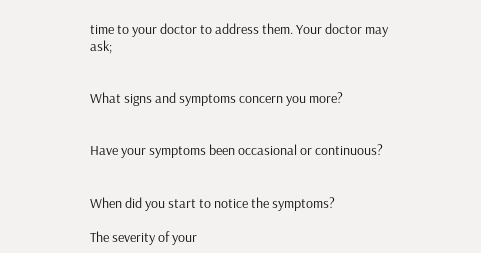time to your doctor to address them. Your doctor may ask;


What signs and symptoms concern you more?


Have your symptoms been occasional or continuous?


When did you start to notice the symptoms?

The severity of your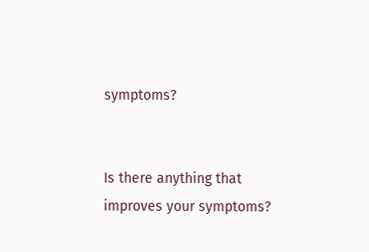symptoms?


Is there anything that improves your symptoms?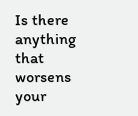Is there anything that worsens your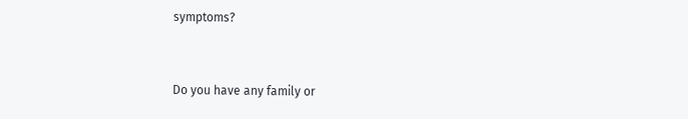symptoms?


Do you have any family or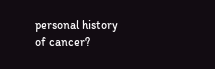personal history of cancer?